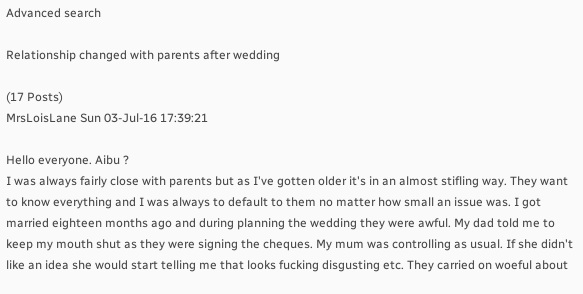Advanced search

Relationship changed with parents after wedding

(17 Posts)
MrsLoisLane Sun 03-Jul-16 17:39:21

Hello everyone. Aibu ?
I was always fairly close with parents but as I've gotten older it's in an almost stifling way. They want to know everything and I was always to default to them no matter how small an issue was. I got married eighteen months ago and during planning the wedding they were awful. My dad told me to keep my mouth shut as they were signing the cheques. My mum was controlling as usual. If she didn't like an idea she would start telling me that looks fucking disgusting etc. They carried on woeful about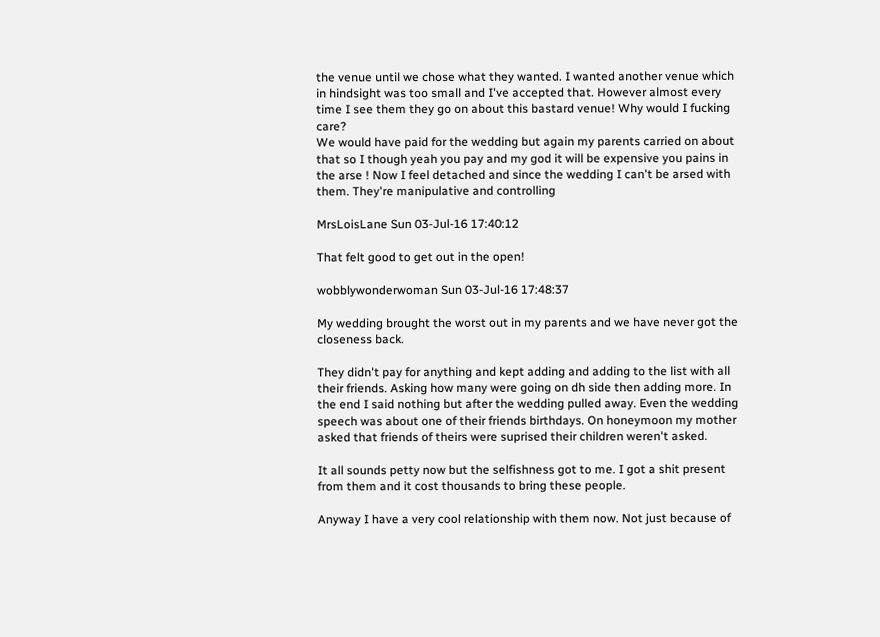the venue until we chose what they wanted. I wanted another venue which in hindsight was too small and I've accepted that. However almost every time I see them they go on about this bastard venue! Why would I fucking care?
We would have paid for the wedding but again my parents carried on about that so I though yeah you pay and my god it will be expensive you pains in the arse ! Now I feel detached and since the wedding I can't be arsed with them. They're manipulative and controlling

MrsLoisLane Sun 03-Jul-16 17:40:12

That felt good to get out in the open!

wobblywonderwoman Sun 03-Jul-16 17:48:37

My wedding brought the worst out in my parents and we have never got the closeness back.

They didn't pay for anything and kept adding and adding to the list with all their friends. Asking how many were going on dh side then adding more. In the end I said nothing but after the wedding pulled away. Even the wedding speech was about one of their friends birthdays. On honeymoon my mother asked that friends of theirs were suprised their children weren't asked.

It all sounds petty now but the selfishness got to me. I got a shit present from them and it cost thousands to bring these people.

Anyway I have a very cool relationship with them now. Not just because of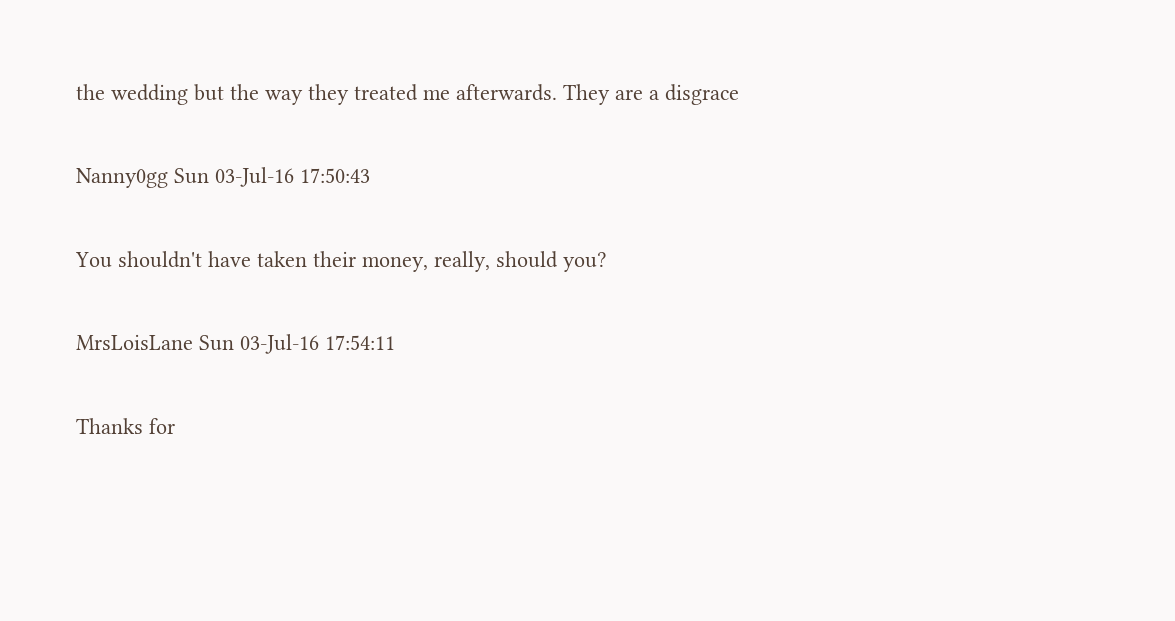the wedding but the way they treated me afterwards. They are a disgrace

Nanny0gg Sun 03-Jul-16 17:50:43

You shouldn't have taken their money, really, should you?

MrsLoisLane Sun 03-Jul-16 17:54:11

Thanks for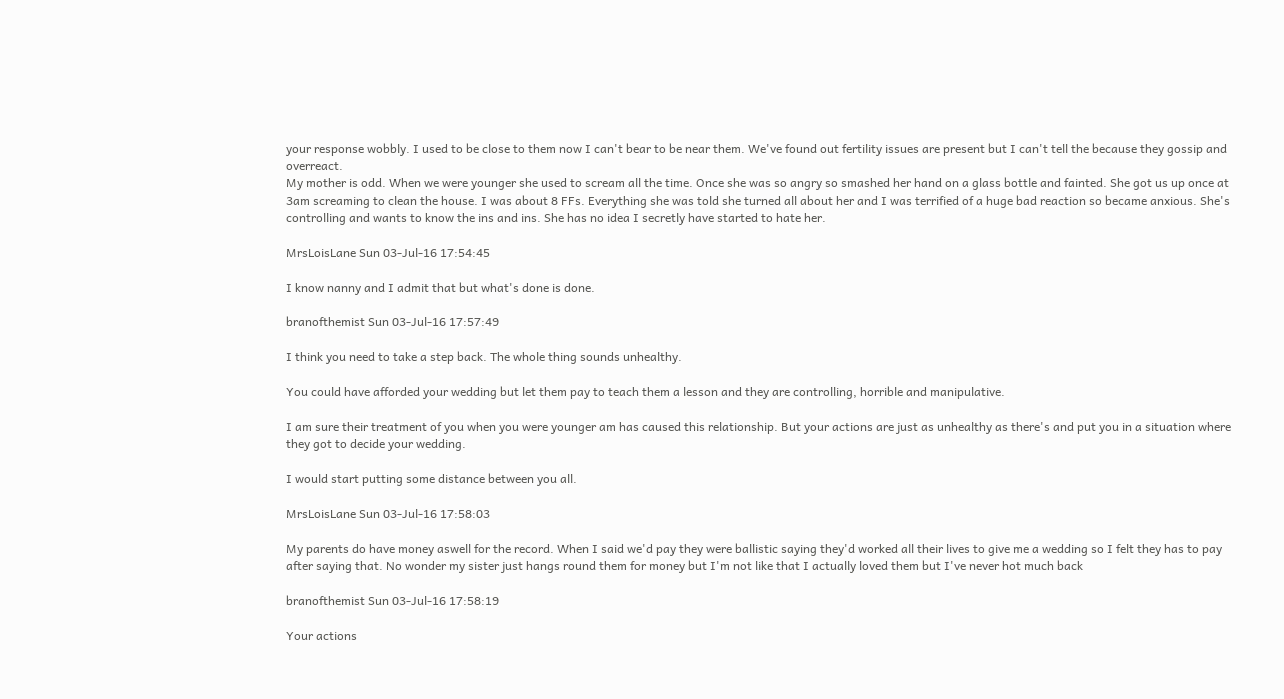your response wobbly. I used to be close to them now I can't bear to be near them. We've found out fertility issues are present but I can't tell the because they gossip and overreact.
My mother is odd. When we were younger she used to scream all the time. Once she was so angry so smashed her hand on a glass bottle and fainted. She got us up once at 3am screaming to clean the house. I was about 8 FFs. Everything she was told she turned all about her and I was terrified of a huge bad reaction so became anxious. She's controlling and wants to know the ins and ins. She has no idea I secretly have started to hate her.

MrsLoisLane Sun 03-Jul-16 17:54:45

I know nanny and I admit that but what's done is done.

branofthemist Sun 03-Jul-16 17:57:49

I think you need to take a step back. The whole thing sounds unhealthy.

You could have afforded your wedding but let them pay to teach them a lesson and they are controlling, horrible and manipulative.

I am sure their treatment of you when you were younger am has caused this relationship. But your actions are just as unhealthy as there's and put you in a situation where they got to decide your wedding.

I would start putting some distance between you all.

MrsLoisLane Sun 03-Jul-16 17:58:03

My parents do have money aswell for the record. When I said we'd pay they were ballistic saying they'd worked all their lives to give me a wedding so I felt they has to pay after saying that. No wonder my sister just hangs round them for money but I'm not like that I actually loved them but I've never hot much back

branofthemist Sun 03-Jul-16 17:58:19

Your actions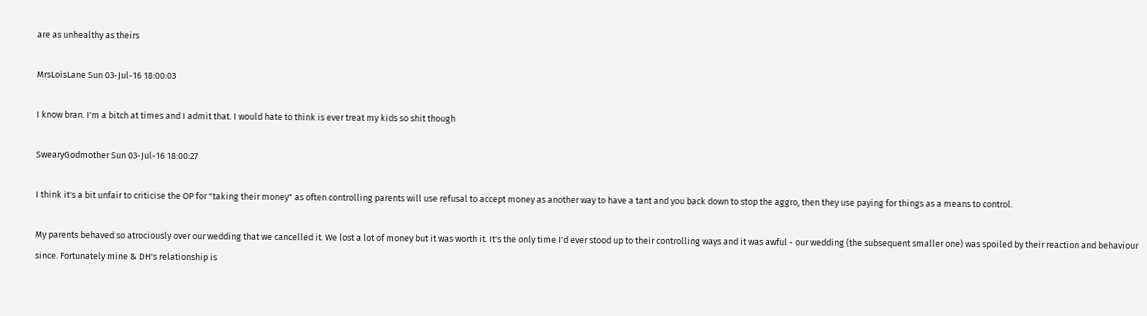are as unhealthy as theirs

MrsLoisLane Sun 03-Jul-16 18:00:03

I know bran. I'm a bitch at times and I admit that. I would hate to think is ever treat my kids so shit though

SwearyGodmother Sun 03-Jul-16 18:00:27

I think it's a bit unfair to criticise the OP for "taking their money" as often controlling parents will use refusal to accept money as another way to have a tant and you back down to stop the aggro, then they use paying for things as a means to control.

My parents behaved so atrociously over our wedding that we cancelled it. We lost a lot of money but it was worth it. It's the only time I'd ever stood up to their controlling ways and it was awful - our wedding (the subsequent smaller one) was spoiled by their reaction and behaviour since. Fortunately mine & DH's relationship is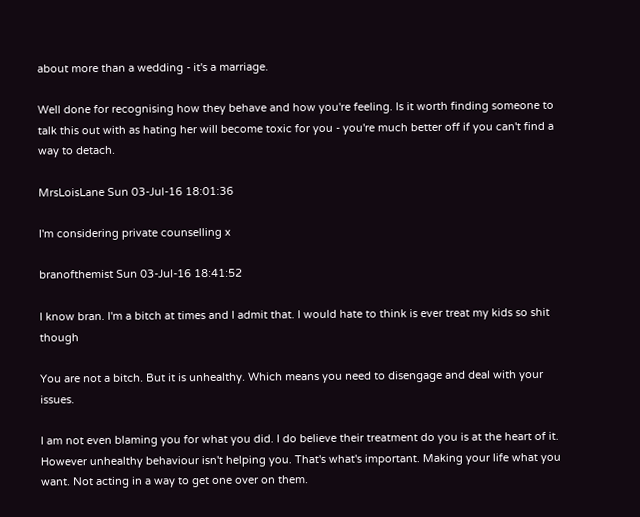about more than a wedding - it's a marriage.

Well done for recognising how they behave and how you're feeling. Is it worth finding someone to talk this out with as hating her will become toxic for you - you're much better off if you can't find a way to detach.

MrsLoisLane Sun 03-Jul-16 18:01:36

I'm considering private counselling x

branofthemist Sun 03-Jul-16 18:41:52

I know bran. I'm a bitch at times and I admit that. I would hate to think is ever treat my kids so shit though

You are not a bitch. But it is unhealthy. Which means you need to disengage and deal with your issues.

I am not even blaming you for what you did. I do believe their treatment do you is at the heart of it. However unhealthy behaviour isn't helping you. That's what's important. Making your life what you want. Not acting in a way to get one over on them.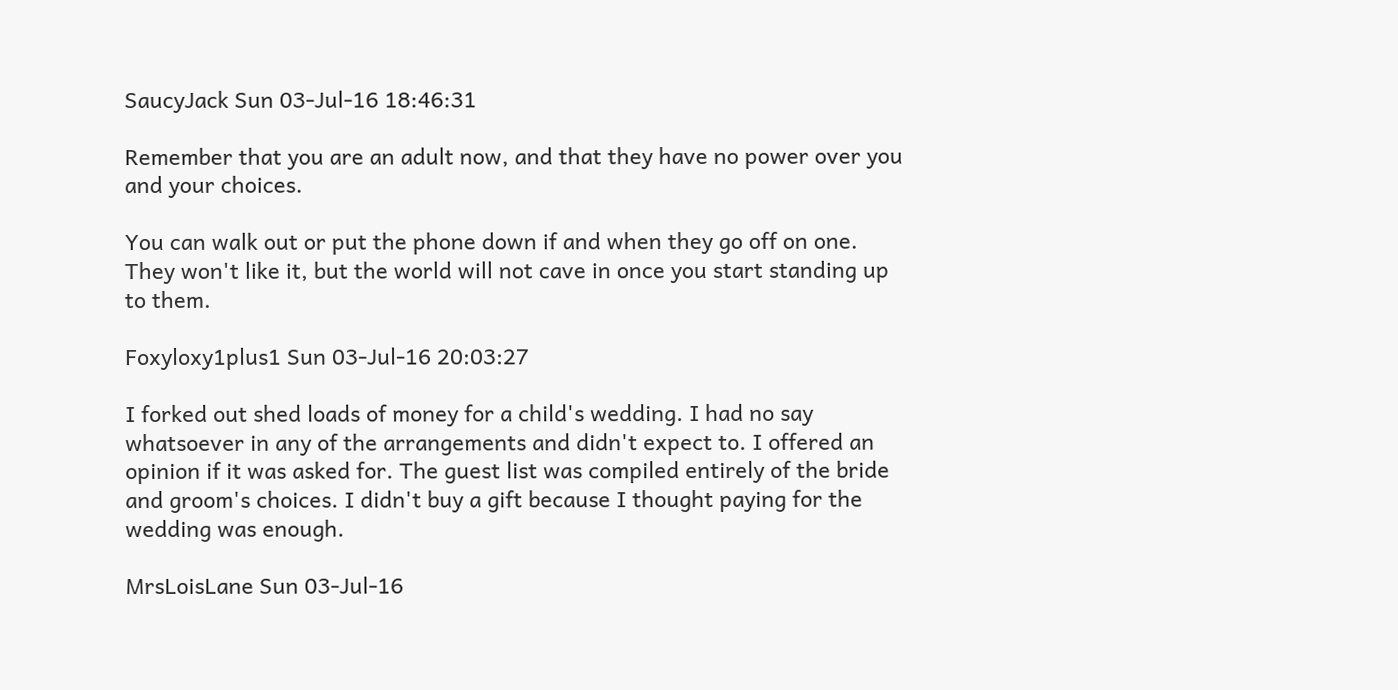SaucyJack Sun 03-Jul-16 18:46:31

Remember that you are an adult now, and that they have no power over you and your choices.

You can walk out or put the phone down if and when they go off on one. They won't like it, but the world will not cave in once you start standing up to them.

Foxyloxy1plus1 Sun 03-Jul-16 20:03:27

I forked out shed loads of money for a child's wedding. I had no say whatsoever in any of the arrangements and didn't expect to. I offered an opinion if it was asked for. The guest list was compiled entirely of the bride and groom's choices. I didn't buy a gift because I thought paying for the wedding was enough.

MrsLoisLane Sun 03-Jul-16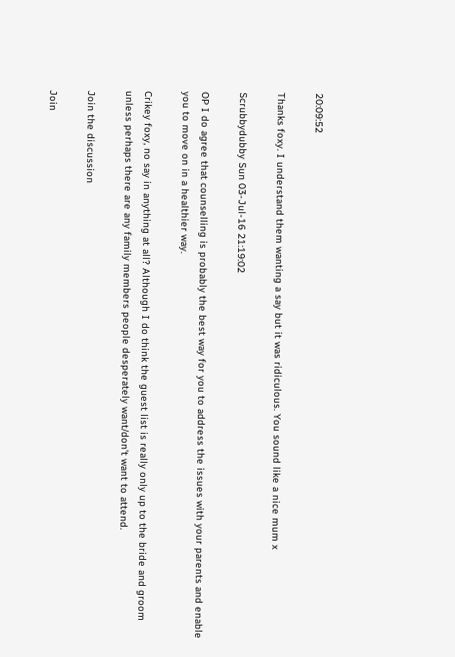20:09:52

Thanks foxy. I understand them wanting a say but it was ridiculous. You sound like a nice mum x

Scrubbydubby Sun 03-Jul-16 21:19:02

OP I do agree that counselling is probably the best way for you to address the issues with your parents and enable you to move on in a healthier way.

Crikey foxy, no say in anything at all? Although I do think the guest list is really only up to the bride and groom unless perhaps there are any family members people desperately want/don't want to attend.

Join the discussion

Join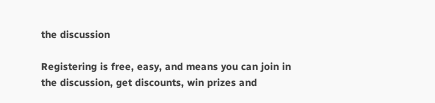the discussion

Registering is free, easy, and means you can join in the discussion, get discounts, win prizes and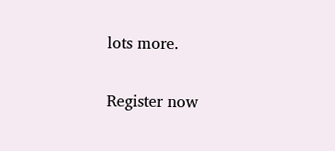lots more.

Register now